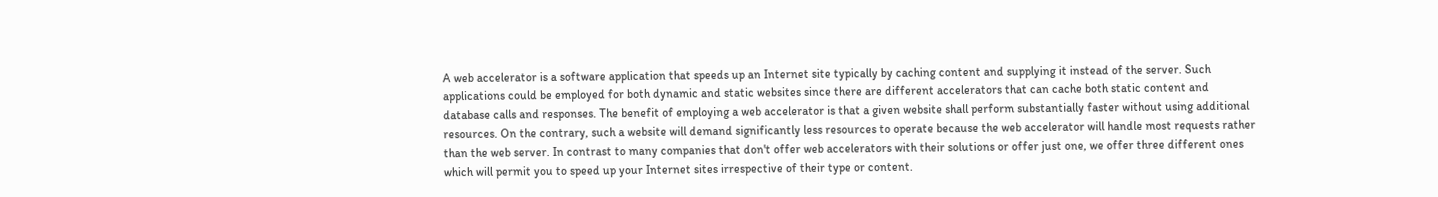A web accelerator is a software application that speeds up an Internet site typically by caching content and supplying it instead of the server. Such applications could be employed for both dynamic and static websites since there are different accelerators that can cache both static content and database calls and responses. The benefit of employing a web accelerator is that a given website shall perform substantially faster without using additional resources. On the contrary, such a website will demand significantly less resources to operate because the web accelerator will handle most requests rather than the web server. In contrast to many companies that don't offer web accelerators with their solutions or offer just one, we offer three different ones which will permit you to speed up your Internet sites irrespective of their type or content.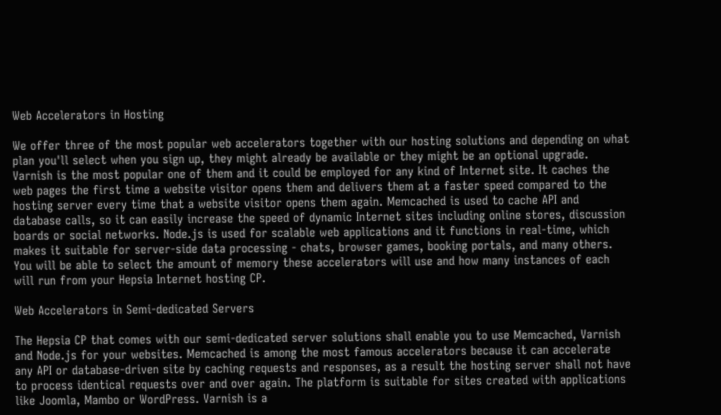Web Accelerators in Hosting

We offer three of the most popular web accelerators together with our hosting solutions and depending on what plan you'll select when you sign up, they might already be available or they might be an optional upgrade. Varnish is the most popular one of them and it could be employed for any kind of Internet site. It caches the web pages the first time a website visitor opens them and delivers them at a faster speed compared to the hosting server every time that a website visitor opens them again. Memcached is used to cache API and database calls, so it can easily increase the speed of dynamic Internet sites including online stores, discussion boards or social networks. Node.js is used for scalable web applications and it functions in real-time, which makes it suitable for server-side data processing - chats, browser games, booking portals, and many others. You will be able to select the amount of memory these accelerators will use and how many instances of each will run from your Hepsia Internet hosting CP.

Web Accelerators in Semi-dedicated Servers

The Hepsia CP that comes with our semi-dedicated server solutions shall enable you to use Memcached, Varnish and Node.js for your websites. Memcached is among the most famous accelerators because it can accelerate any API or database-driven site by caching requests and responses, as a result the hosting server shall not have to process identical requests over and over again. The platform is suitable for sites created with applications like Joomla, Mambo or WordPress. Varnish is a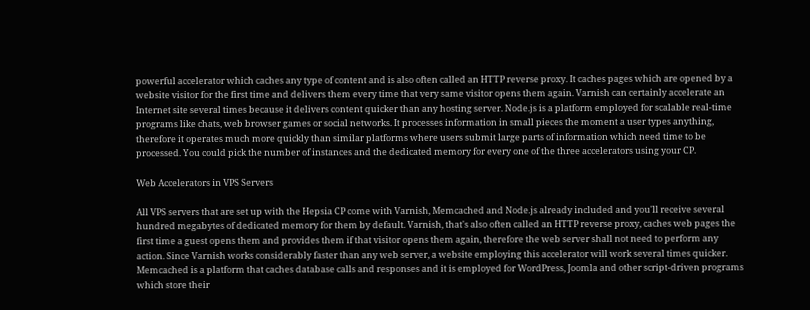powerful accelerator which caches any type of content and is also often called an HTTP reverse proxy. It caches pages which are opened by a website visitor for the first time and delivers them every time that very same visitor opens them again. Varnish can certainly accelerate an Internet site several times because it delivers content quicker than any hosting server. Node.js is a platform employed for scalable real-time programs like chats, web browser games or social networks. It processes information in small pieces the moment a user types anything, therefore it operates much more quickly than similar platforms where users submit large parts of information which need time to be processed. You could pick the number of instances and the dedicated memory for every one of the three accelerators using your CP.

Web Accelerators in VPS Servers

All VPS servers that are set up with the Hepsia CP come with Varnish, Memcached and Node.js already included and you'll receive several hundred megabytes of dedicated memory for them by default. Varnish, that's also often called an HTTP reverse proxy, caches web pages the first time a guest opens them and provides them if that visitor opens them again, therefore the web server shall not need to perform any action. Since Varnish works considerably faster than any web server, a website employing this accelerator will work several times quicker. Memcached is a platform that caches database calls and responses and it is employed for WordPress, Joomla and other script-driven programs which store their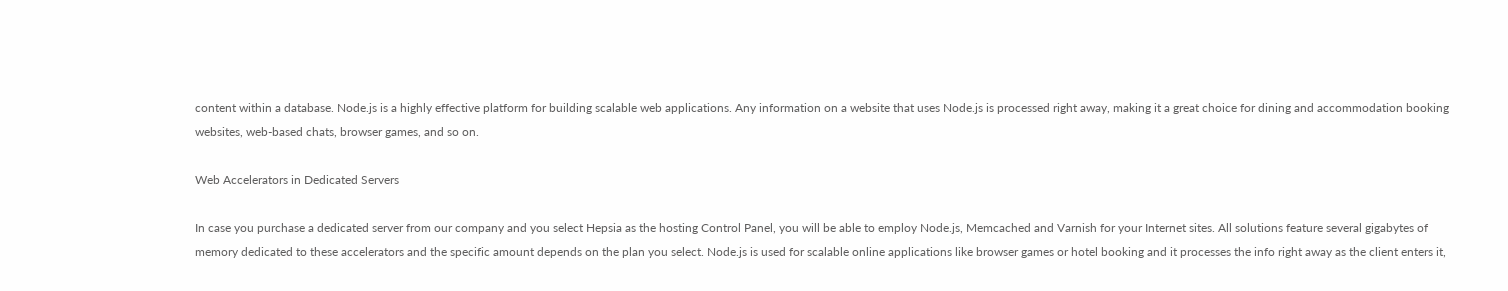content within a database. Node.js is a highly effective platform for building scalable web applications. Any information on a website that uses Node.js is processed right away, making it a great choice for dining and accommodation booking websites, web-based chats, browser games, and so on.

Web Accelerators in Dedicated Servers

In case you purchase a dedicated server from our company and you select Hepsia as the hosting Control Panel, you will be able to employ Node.js, Memcached and Varnish for your Internet sites. All solutions feature several gigabytes of memory dedicated to these accelerators and the specific amount depends on the plan you select. Node.js is used for scalable online applications like browser games or hotel booking and it processes the info right away as the client enters it,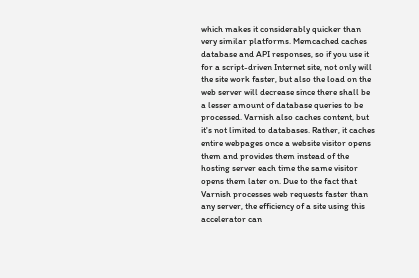which makes it considerably quicker than very similar platforms. Memcached caches database and API responses, so if you use it for a script-driven Internet site, not only will the site work faster, but also the load on the web server will decrease since there shall be a lesser amount of database queries to be processed. Varnish also caches content, but it's not limited to databases. Rather, it caches entire webpages once a website visitor opens them and provides them instead of the hosting server each time the same visitor opens them later on. Due to the fact that Varnish processes web requests faster than any server, the efficiency of a site using this accelerator can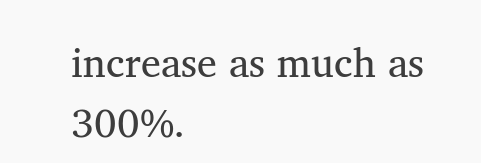increase as much as 300%.